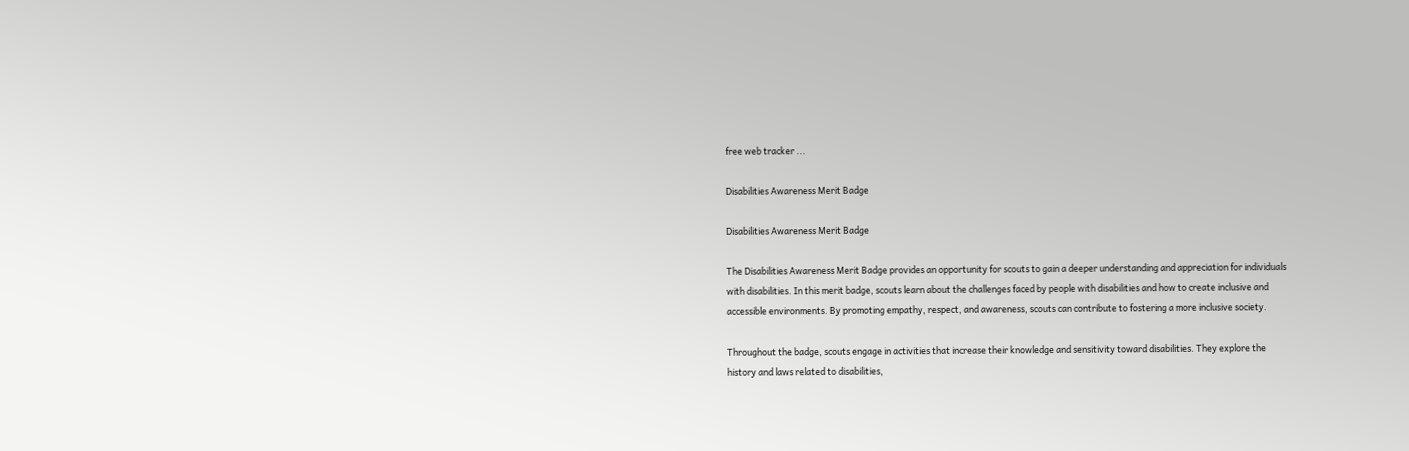free web tracker ...

Disabilities Awareness Merit Badge

Disabilities Awareness Merit Badge

The Disabilities Awareness Merit Badge provides an opportunity for scouts to gain a deeper understanding and appreciation for individuals with disabilities. In this merit badge, scouts learn about the challenges faced by people with disabilities and how to create inclusive and accessible environments. By promoting empathy, respect, and awareness, scouts can contribute to fostering a more inclusive society.

Throughout the badge, scouts engage in activities that increase their knowledge and sensitivity toward disabilities. They explore the history and laws related to disabilities,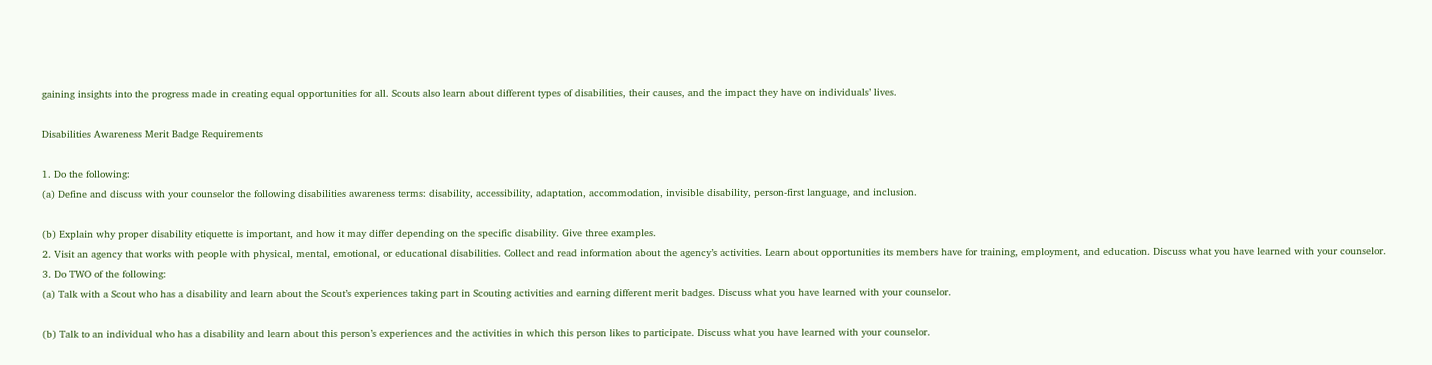gaining insights into the progress made in creating equal opportunities for all. Scouts also learn about different types of disabilities, their causes, and the impact they have on individuals’ lives.

Disabilities Awareness Merit Badge Requirements

1. Do the following:
(a) Define and discuss with your counselor the following disabilities awareness terms: disability, accessibility, adaptation, accommodation, invisible disability, person-first language, and inclusion.

(b) Explain why proper disability etiquette is important, and how it may differ depending on the specific disability. Give three examples.
2. Visit an agency that works with people with physical, mental, emotional, or educational disabilities. Collect and read information about the agency’s activities. Learn about opportunities its members have for training, employment, and education. Discuss what you have learned with your counselor.
3. Do TWO of the following:
(a) Talk with a Scout who has a disability and learn about the Scout’s experiences taking part in Scouting activities and earning different merit badges. Discuss what you have learned with your counselor.

(b) Talk to an individual who has a disability and learn about this person’s experiences and the activities in which this person likes to participate. Discuss what you have learned with your counselor.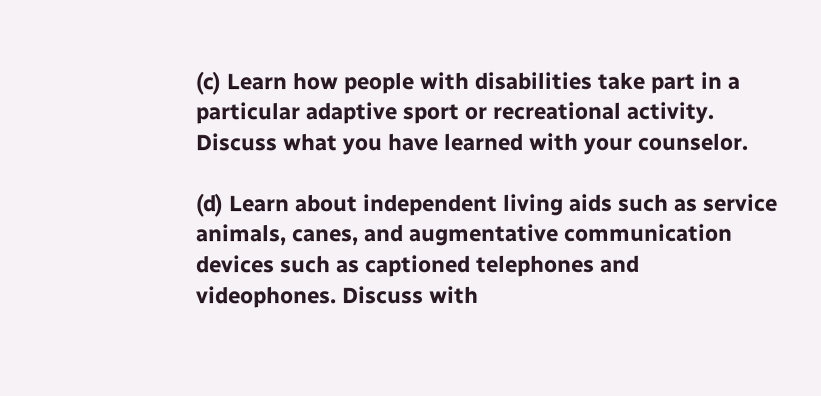(c) Learn how people with disabilities take part in a particular adaptive sport or recreational activity. Discuss what you have learned with your counselor.

(d) Learn about independent living aids such as service animals, canes, and augmentative communication devices such as captioned telephones and videophones. Discuss with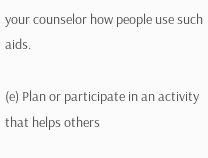your counselor how people use such aids.

(e) Plan or participate in an activity that helps others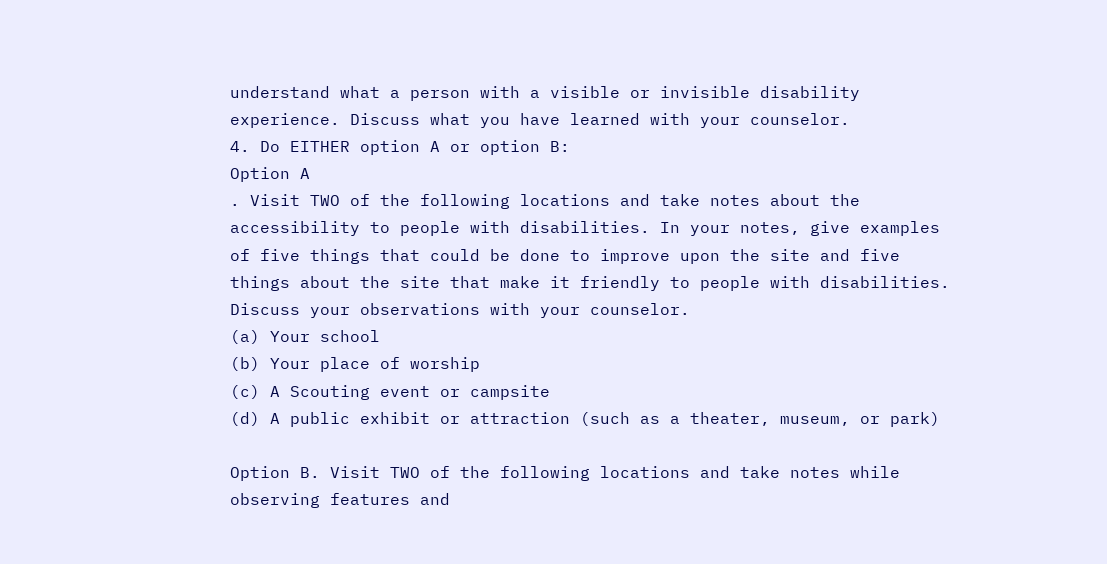understand what a person with a visible or invisible disability experience. Discuss what you have learned with your counselor.
4. Do EITHER option A or option B:
Option A
. Visit TWO of the following locations and take notes about the accessibility to people with disabilities. In your notes, give examples of five things that could be done to improve upon the site and five things about the site that make it friendly to people with disabilities. Discuss your observations with your counselor.
(a) Your school
(b) Your place of worship
(c) A Scouting event or campsite
(d) A public exhibit or attraction (such as a theater, museum, or park)

Option B. Visit TWO of the following locations and take notes while observing features and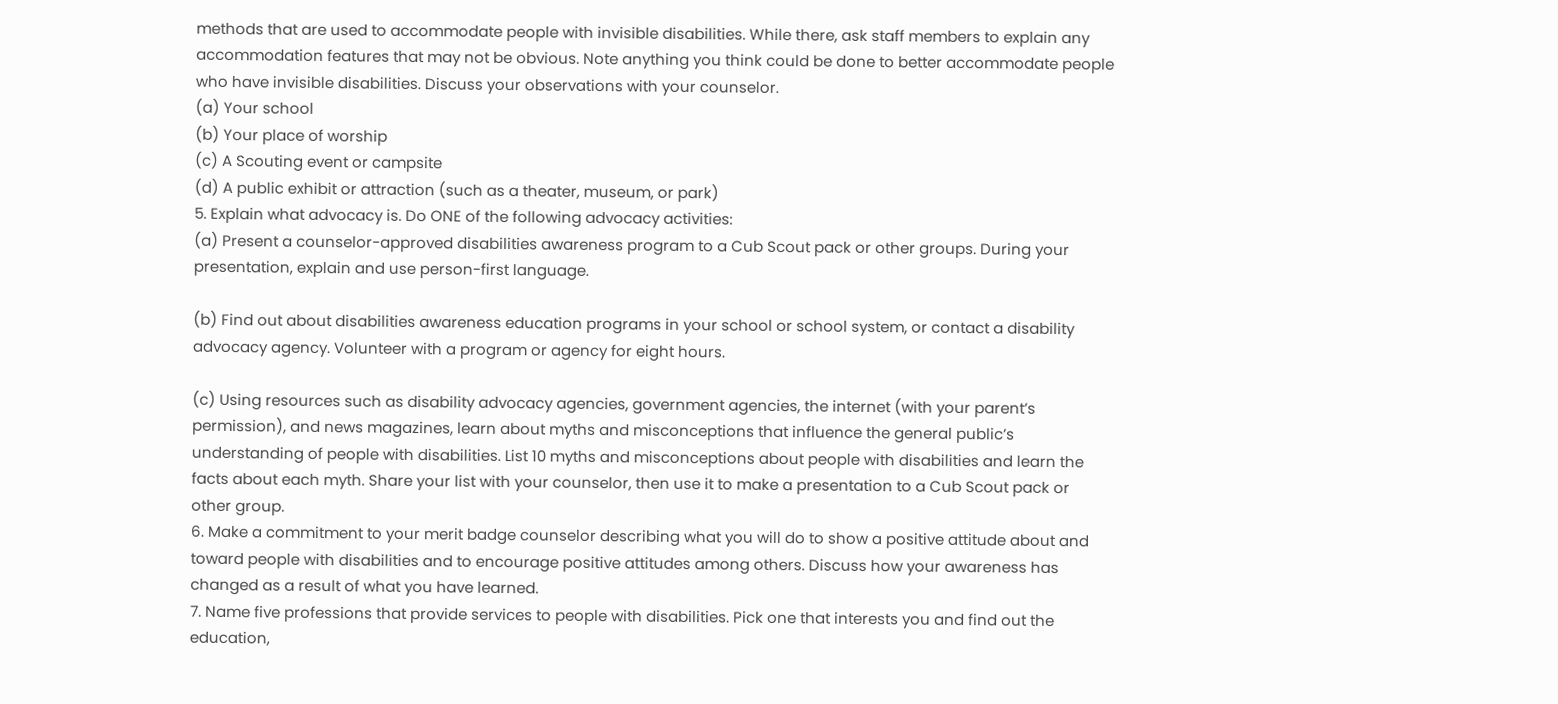methods that are used to accommodate people with invisible disabilities. While there, ask staff members to explain any accommodation features that may not be obvious. Note anything you think could be done to better accommodate people who have invisible disabilities. Discuss your observations with your counselor.
(a) Your school
(b) Your place of worship
(c) A Scouting event or campsite
(d) A public exhibit or attraction (such as a theater, museum, or park)
5. Explain what advocacy is. Do ONE of the following advocacy activities:
(a) Present a counselor-approved disabilities awareness program to a Cub Scout pack or other groups. During your presentation, explain and use person-first language.

(b) Find out about disabilities awareness education programs in your school or school system, or contact a disability advocacy agency. Volunteer with a program or agency for eight hours.

(c) Using resources such as disability advocacy agencies, government agencies, the internet (with your parent’s permission), and news magazines, learn about myths and misconceptions that influence the general public’s understanding of people with disabilities. List 10 myths and misconceptions about people with disabilities and learn the facts about each myth. Share your list with your counselor, then use it to make a presentation to a Cub Scout pack or other group.
6. Make a commitment to your merit badge counselor describing what you will do to show a positive attitude about and toward people with disabilities and to encourage positive attitudes among others. Discuss how your awareness has changed as a result of what you have learned.
7. Name five professions that provide services to people with disabilities. Pick one that interests you and find out the education,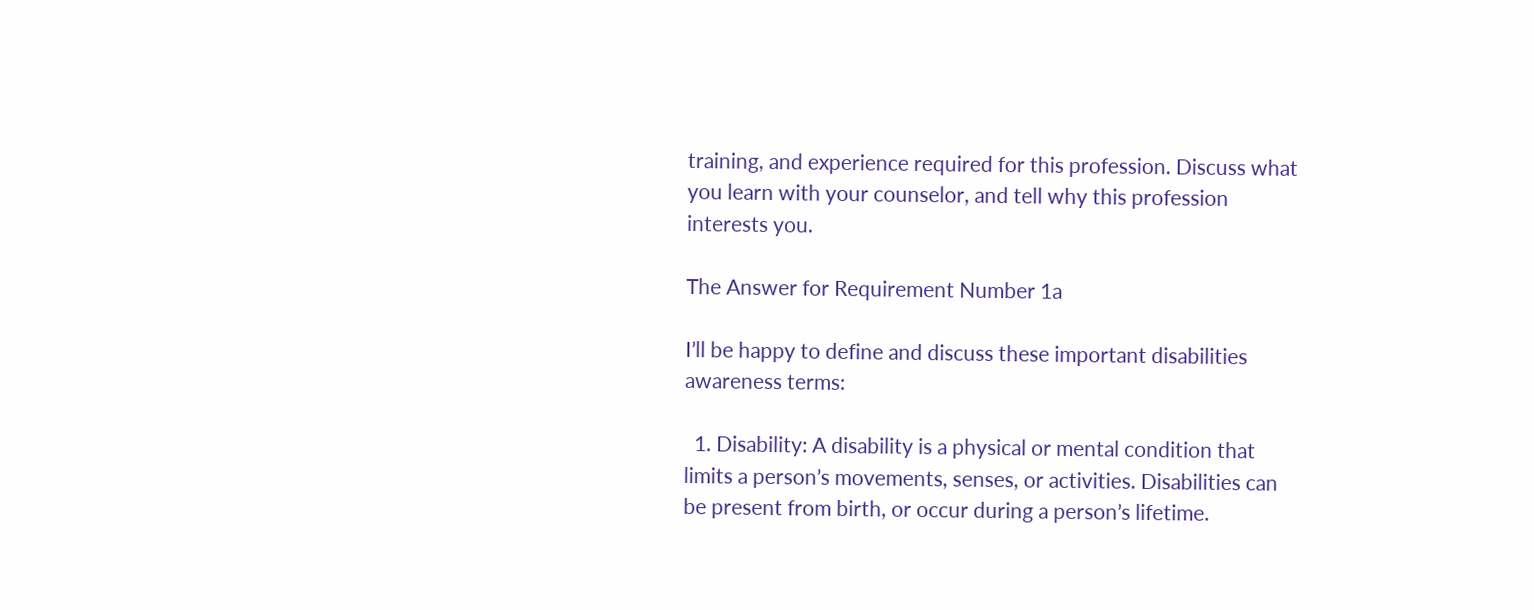training, and experience required for this profession. Discuss what you learn with your counselor, and tell why this profession interests you.

The Answer for Requirement Number 1a

I’ll be happy to define and discuss these important disabilities awareness terms:

  1. Disability: A disability is a physical or mental condition that limits a person’s movements, senses, or activities. Disabilities can be present from birth, or occur during a person’s lifetime.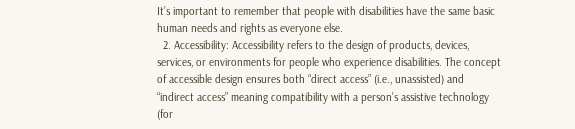It’s important to remember that people with disabilities have the same basic human needs and rights as everyone else.
  2. Accessibility: Accessibility refers to the design of products, devices, services, or environments for people who experience disabilities. The concept of accessible design ensures both “direct access” (i.e., unassisted) and “indirect access” meaning compatibility with a person’s assistive technology (for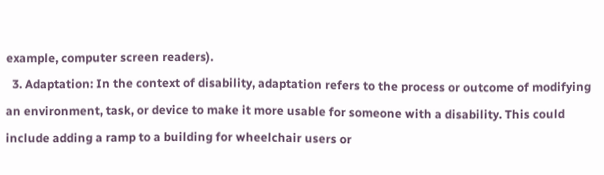example, computer screen readers).
  3. Adaptation: In the context of disability, adaptation refers to the process or outcome of modifying an environment, task, or device to make it more usable for someone with a disability. This could include adding a ramp to a building for wheelchair users or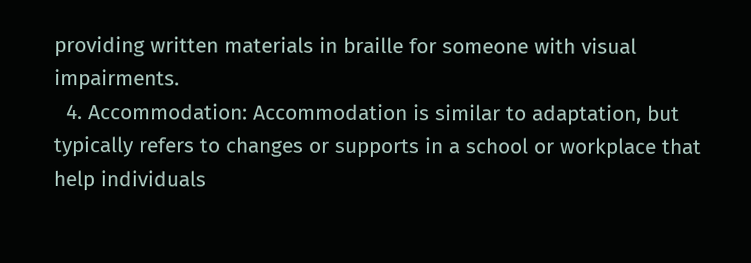providing written materials in braille for someone with visual impairments.
  4. Accommodation: Accommodation is similar to adaptation, but typically refers to changes or supports in a school or workplace that help individuals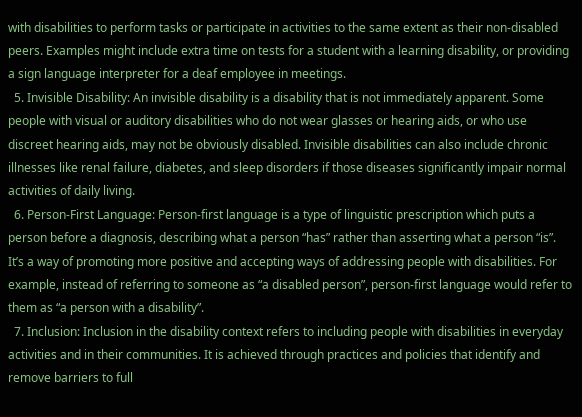with disabilities to perform tasks or participate in activities to the same extent as their non-disabled peers. Examples might include extra time on tests for a student with a learning disability, or providing a sign language interpreter for a deaf employee in meetings.
  5. Invisible Disability: An invisible disability is a disability that is not immediately apparent. Some people with visual or auditory disabilities who do not wear glasses or hearing aids, or who use discreet hearing aids, may not be obviously disabled. Invisible disabilities can also include chronic illnesses like renal failure, diabetes, and sleep disorders if those diseases significantly impair normal activities of daily living.
  6. Person-First Language: Person-first language is a type of linguistic prescription which puts a person before a diagnosis, describing what a person “has” rather than asserting what a person “is”. It’s a way of promoting more positive and accepting ways of addressing people with disabilities. For example, instead of referring to someone as “a disabled person”, person-first language would refer to them as “a person with a disability”.
  7. Inclusion: Inclusion in the disability context refers to including people with disabilities in everyday activities and in their communities. It is achieved through practices and policies that identify and remove barriers to full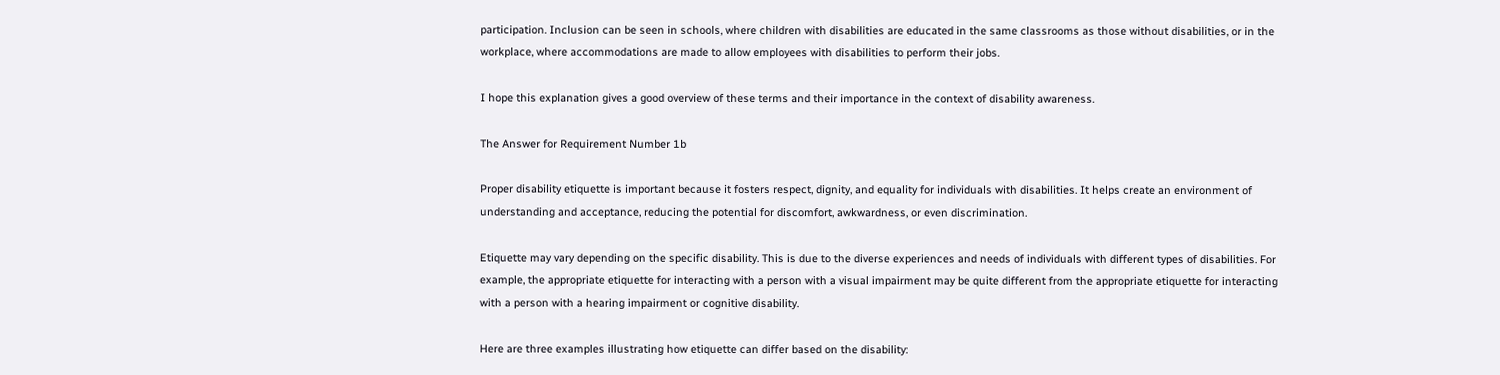participation. Inclusion can be seen in schools, where children with disabilities are educated in the same classrooms as those without disabilities, or in the workplace, where accommodations are made to allow employees with disabilities to perform their jobs.

I hope this explanation gives a good overview of these terms and their importance in the context of disability awareness.

The Answer for Requirement Number 1b

Proper disability etiquette is important because it fosters respect, dignity, and equality for individuals with disabilities. It helps create an environment of understanding and acceptance, reducing the potential for discomfort, awkwardness, or even discrimination.

Etiquette may vary depending on the specific disability. This is due to the diverse experiences and needs of individuals with different types of disabilities. For example, the appropriate etiquette for interacting with a person with a visual impairment may be quite different from the appropriate etiquette for interacting with a person with a hearing impairment or cognitive disability.

Here are three examples illustrating how etiquette can differ based on the disability: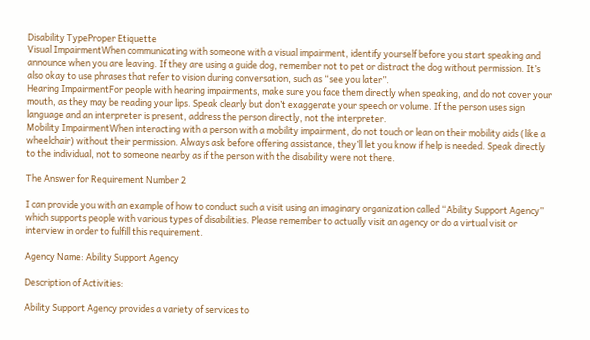Disability TypeProper Etiquette
Visual ImpairmentWhen communicating with someone with a visual impairment, identify yourself before you start speaking and announce when you are leaving. If they are using a guide dog, remember not to pet or distract the dog without permission. It’s also okay to use phrases that refer to vision during conversation, such as “see you later”.
Hearing ImpairmentFor people with hearing impairments, make sure you face them directly when speaking, and do not cover your mouth, as they may be reading your lips. Speak clearly but don’t exaggerate your speech or volume. If the person uses sign language and an interpreter is present, address the person directly, not the interpreter.
Mobility ImpairmentWhen interacting with a person with a mobility impairment, do not touch or lean on their mobility aids (like a wheelchair) without their permission. Always ask before offering assistance, they’ll let you know if help is needed. Speak directly to the individual, not to someone nearby as if the person with the disability were not there.

The Answer for Requirement Number 2

I can provide you with an example of how to conduct such a visit using an imaginary organization called “Ability Support Agency” which supports people with various types of disabilities. Please remember to actually visit an agency or do a virtual visit or interview in order to fulfill this requirement.

Agency Name: Ability Support Agency

Description of Activities:

Ability Support Agency provides a variety of services to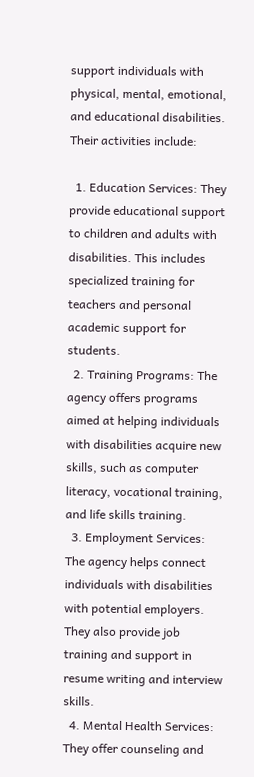support individuals with physical, mental, emotional, and educational disabilities. Their activities include:

  1. Education Services: They provide educational support to children and adults with disabilities. This includes specialized training for teachers and personal academic support for students.
  2. Training Programs: The agency offers programs aimed at helping individuals with disabilities acquire new skills, such as computer literacy, vocational training, and life skills training.
  3. Employment Services: The agency helps connect individuals with disabilities with potential employers. They also provide job training and support in resume writing and interview skills.
  4. Mental Health Services: They offer counseling and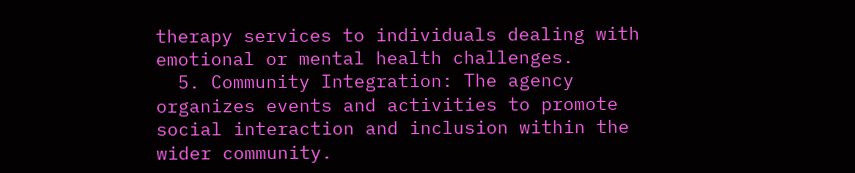therapy services to individuals dealing with emotional or mental health challenges.
  5. Community Integration: The agency organizes events and activities to promote social interaction and inclusion within the wider community.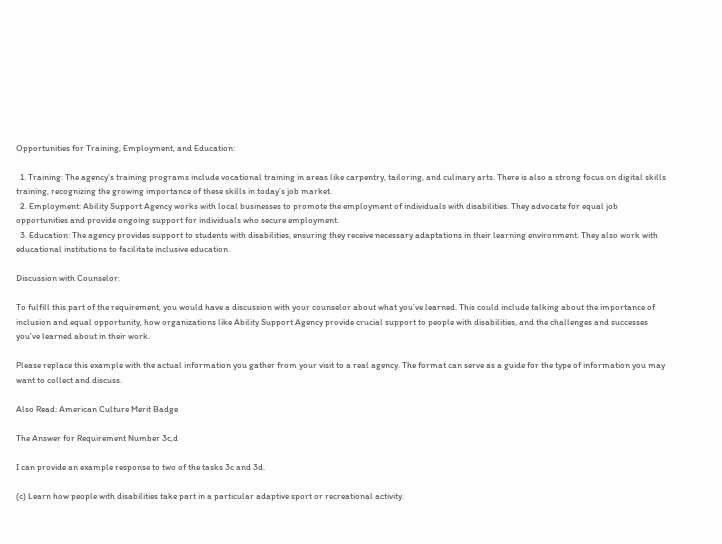Opportunities for Training, Employment, and Education:

  1. Training: The agency’s training programs include vocational training in areas like carpentry, tailoring, and culinary arts. There is also a strong focus on digital skills training, recognizing the growing importance of these skills in today’s job market.
  2. Employment: Ability Support Agency works with local businesses to promote the employment of individuals with disabilities. They advocate for equal job opportunities and provide ongoing support for individuals who secure employment.
  3. Education: The agency provides support to students with disabilities, ensuring they receive necessary adaptations in their learning environment. They also work with educational institutions to facilitate inclusive education.

Discussion with Counselor:

To fulfill this part of the requirement, you would have a discussion with your counselor about what you’ve learned. This could include talking about the importance of inclusion and equal opportunity, how organizations like Ability Support Agency provide crucial support to people with disabilities, and the challenges and successes you’ve learned about in their work.

Please replace this example with the actual information you gather from your visit to a real agency. The format can serve as a guide for the type of information you may want to collect and discuss.

Also Read: American Culture Merit Badge

The Answer for Requirement Number 3c,d

I can provide an example response to two of the tasks 3c and 3d.

(c) Learn how people with disabilities take part in a particular adaptive sport or recreational activity.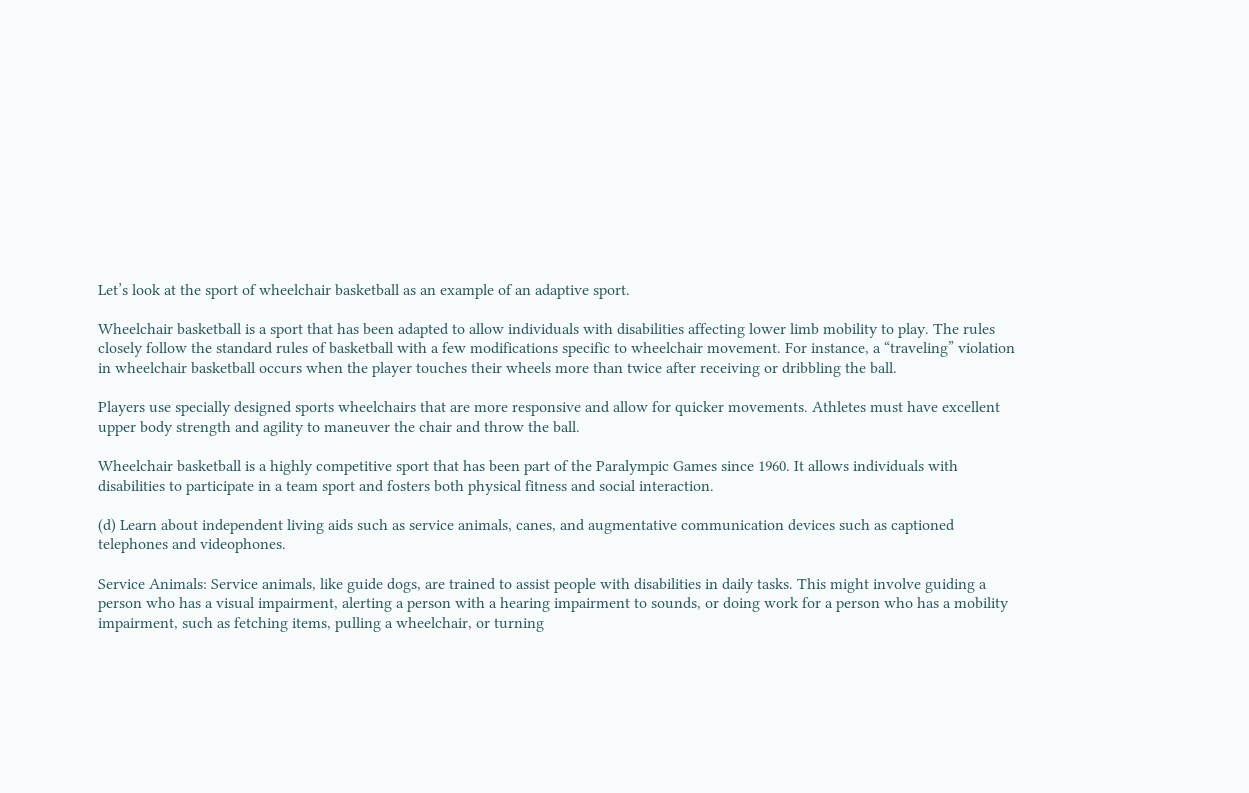Let’s look at the sport of wheelchair basketball as an example of an adaptive sport.

Wheelchair basketball is a sport that has been adapted to allow individuals with disabilities affecting lower limb mobility to play. The rules closely follow the standard rules of basketball with a few modifications specific to wheelchair movement. For instance, a “traveling” violation in wheelchair basketball occurs when the player touches their wheels more than twice after receiving or dribbling the ball.

Players use specially designed sports wheelchairs that are more responsive and allow for quicker movements. Athletes must have excellent upper body strength and agility to maneuver the chair and throw the ball.

Wheelchair basketball is a highly competitive sport that has been part of the Paralympic Games since 1960. It allows individuals with disabilities to participate in a team sport and fosters both physical fitness and social interaction.

(d) Learn about independent living aids such as service animals, canes, and augmentative communication devices such as captioned telephones and videophones.

Service Animals: Service animals, like guide dogs, are trained to assist people with disabilities in daily tasks. This might involve guiding a person who has a visual impairment, alerting a person with a hearing impairment to sounds, or doing work for a person who has a mobility impairment, such as fetching items, pulling a wheelchair, or turning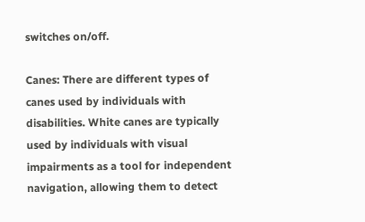switches on/off.

Canes: There are different types of canes used by individuals with disabilities. White canes are typically used by individuals with visual impairments as a tool for independent navigation, allowing them to detect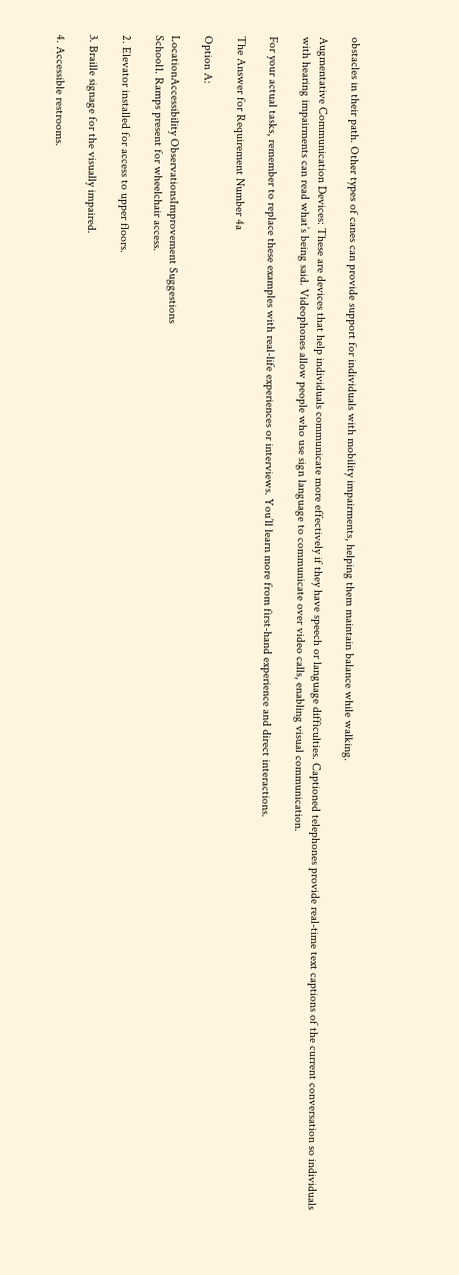obstacles in their path. Other types of canes can provide support for individuals with mobility impairments, helping them maintain balance while walking.

Augmentative Communication Devices: These are devices that help individuals communicate more effectively if they have speech or language difficulties. Captioned telephones provide real-time text captions of the current conversation so individuals with hearing impairments can read what’s being said. Videophones allow people who use sign language to communicate over video calls, enabling visual communication.

For your actual tasks, remember to replace these examples with real-life experiences or interviews. You’ll learn more from first-hand experience and direct interactions.

The Answer for Requirement Number 4a

Option A:

LocationAccessibility ObservationsImprovement Suggestions
School1. Ramps present for wheelchair access.

2. Elevator installed for access to upper floors.

3. Braille signage for the visually impaired.

4. Accessible restrooms.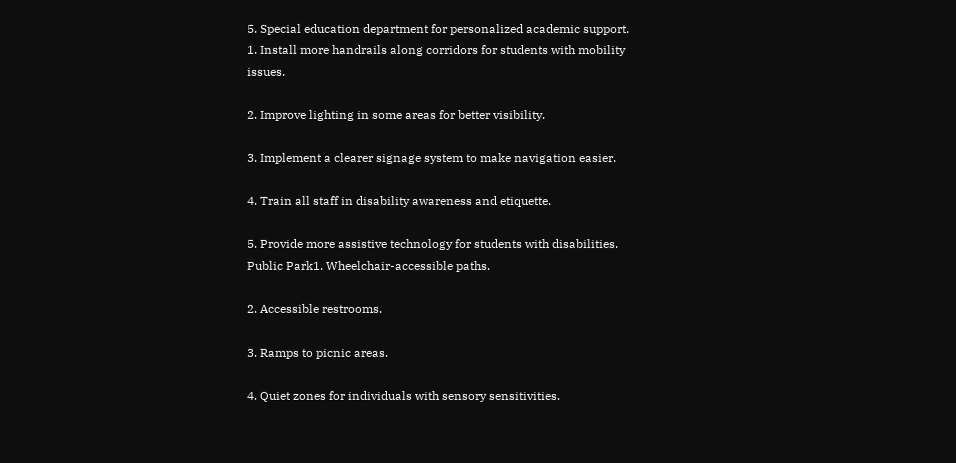5. Special education department for personalized academic support.
1. Install more handrails along corridors for students with mobility issues.

2. Improve lighting in some areas for better visibility.

3. Implement a clearer signage system to make navigation easier.

4. Train all staff in disability awareness and etiquette.

5. Provide more assistive technology for students with disabilities.
Public Park1. Wheelchair-accessible paths.

2. Accessible restrooms.

3. Ramps to picnic areas.

4. Quiet zones for individuals with sensory sensitivities.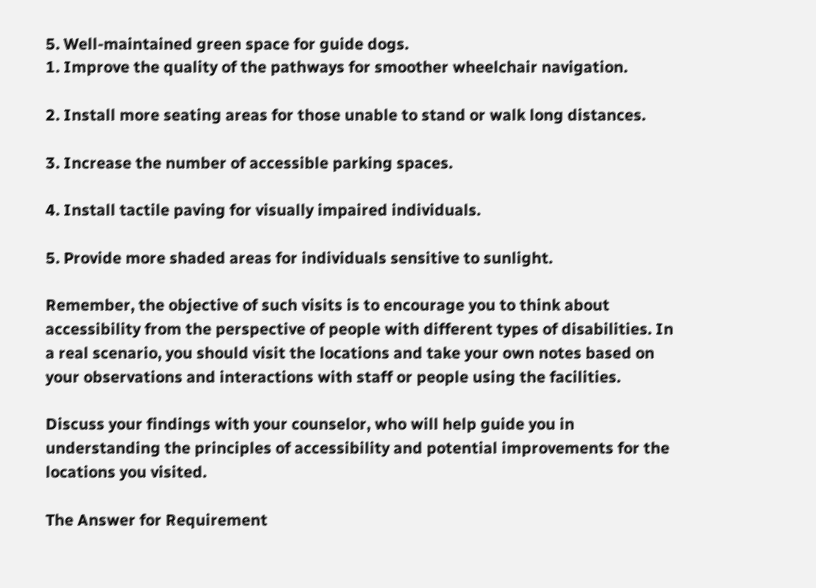5. Well-maintained green space for guide dogs.
1. Improve the quality of the pathways for smoother wheelchair navigation.

2. Install more seating areas for those unable to stand or walk long distances.

3. Increase the number of accessible parking spaces.

4. Install tactile paving for visually impaired individuals.

5. Provide more shaded areas for individuals sensitive to sunlight.

Remember, the objective of such visits is to encourage you to think about accessibility from the perspective of people with different types of disabilities. In a real scenario, you should visit the locations and take your own notes based on your observations and interactions with staff or people using the facilities.

Discuss your findings with your counselor, who will help guide you in understanding the principles of accessibility and potential improvements for the locations you visited.

The Answer for Requirement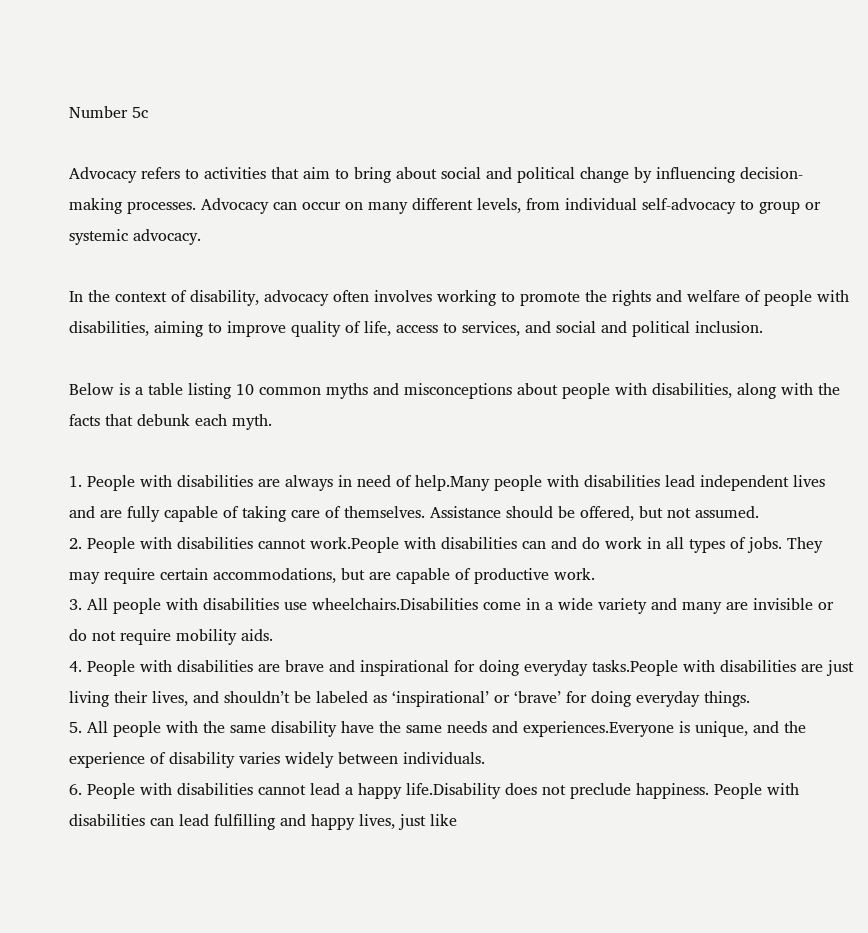Number 5c

Advocacy refers to activities that aim to bring about social and political change by influencing decision-making processes. Advocacy can occur on many different levels, from individual self-advocacy to group or systemic advocacy.

In the context of disability, advocacy often involves working to promote the rights and welfare of people with disabilities, aiming to improve quality of life, access to services, and social and political inclusion.

Below is a table listing 10 common myths and misconceptions about people with disabilities, along with the facts that debunk each myth.

1. People with disabilities are always in need of help.Many people with disabilities lead independent lives and are fully capable of taking care of themselves. Assistance should be offered, but not assumed.
2. People with disabilities cannot work.People with disabilities can and do work in all types of jobs. They may require certain accommodations, but are capable of productive work.
3. All people with disabilities use wheelchairs.Disabilities come in a wide variety and many are invisible or do not require mobility aids.
4. People with disabilities are brave and inspirational for doing everyday tasks.People with disabilities are just living their lives, and shouldn’t be labeled as ‘inspirational’ or ‘brave’ for doing everyday things.
5. All people with the same disability have the same needs and experiences.Everyone is unique, and the experience of disability varies widely between individuals.
6. People with disabilities cannot lead a happy life.Disability does not preclude happiness. People with disabilities can lead fulfilling and happy lives, just like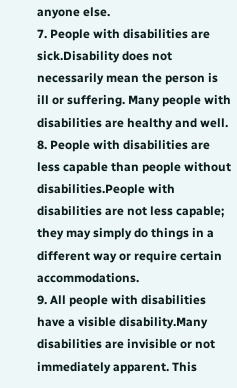anyone else.
7. People with disabilities are sick.Disability does not necessarily mean the person is ill or suffering. Many people with disabilities are healthy and well.
8. People with disabilities are less capable than people without disabilities.People with disabilities are not less capable; they may simply do things in a different way or require certain accommodations.
9. All people with disabilities have a visible disability.Many disabilities are invisible or not immediately apparent. This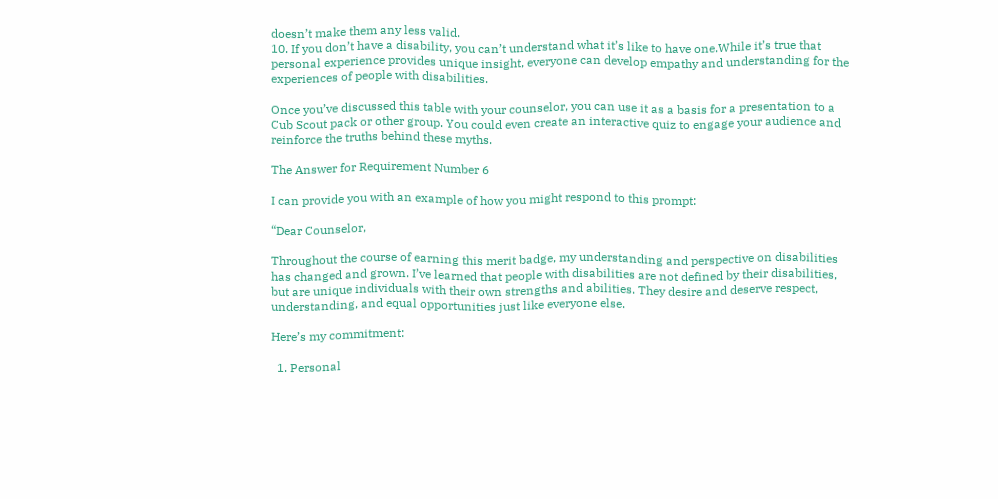doesn’t make them any less valid.
10. If you don’t have a disability, you can’t understand what it’s like to have one.While it’s true that personal experience provides unique insight, everyone can develop empathy and understanding for the experiences of people with disabilities.

Once you’ve discussed this table with your counselor, you can use it as a basis for a presentation to a Cub Scout pack or other group. You could even create an interactive quiz to engage your audience and reinforce the truths behind these myths.

The Answer for Requirement Number 6

I can provide you with an example of how you might respond to this prompt:

“Dear Counselor,

Throughout the course of earning this merit badge, my understanding and perspective on disabilities has changed and grown. I’ve learned that people with disabilities are not defined by their disabilities, but are unique individuals with their own strengths and abilities. They desire and deserve respect, understanding, and equal opportunities just like everyone else.

Here’s my commitment:

  1. Personal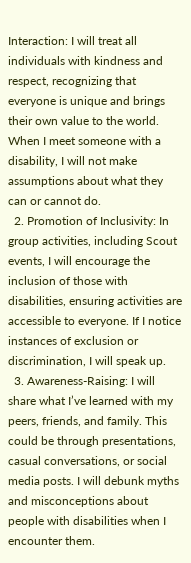Interaction: I will treat all individuals with kindness and respect, recognizing that everyone is unique and brings their own value to the world. When I meet someone with a disability, I will not make assumptions about what they can or cannot do.
  2. Promotion of Inclusivity: In group activities, including Scout events, I will encourage the inclusion of those with disabilities, ensuring activities are accessible to everyone. If I notice instances of exclusion or discrimination, I will speak up.
  3. Awareness-Raising: I will share what I’ve learned with my peers, friends, and family. This could be through presentations, casual conversations, or social media posts. I will debunk myths and misconceptions about people with disabilities when I encounter them.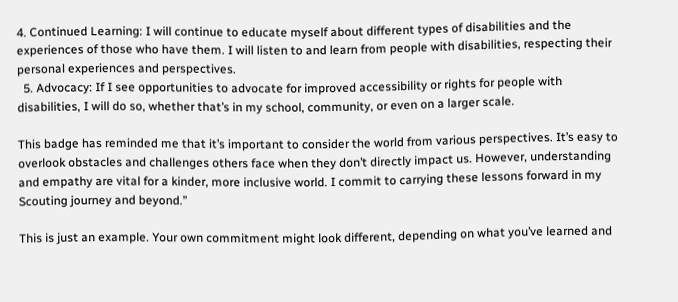4. Continued Learning: I will continue to educate myself about different types of disabilities and the experiences of those who have them. I will listen to and learn from people with disabilities, respecting their personal experiences and perspectives.
  5. Advocacy: If I see opportunities to advocate for improved accessibility or rights for people with disabilities, I will do so, whether that’s in my school, community, or even on a larger scale.

This badge has reminded me that it’s important to consider the world from various perspectives. It’s easy to overlook obstacles and challenges others face when they don’t directly impact us. However, understanding and empathy are vital for a kinder, more inclusive world. I commit to carrying these lessons forward in my Scouting journey and beyond.”

This is just an example. Your own commitment might look different, depending on what you’ve learned and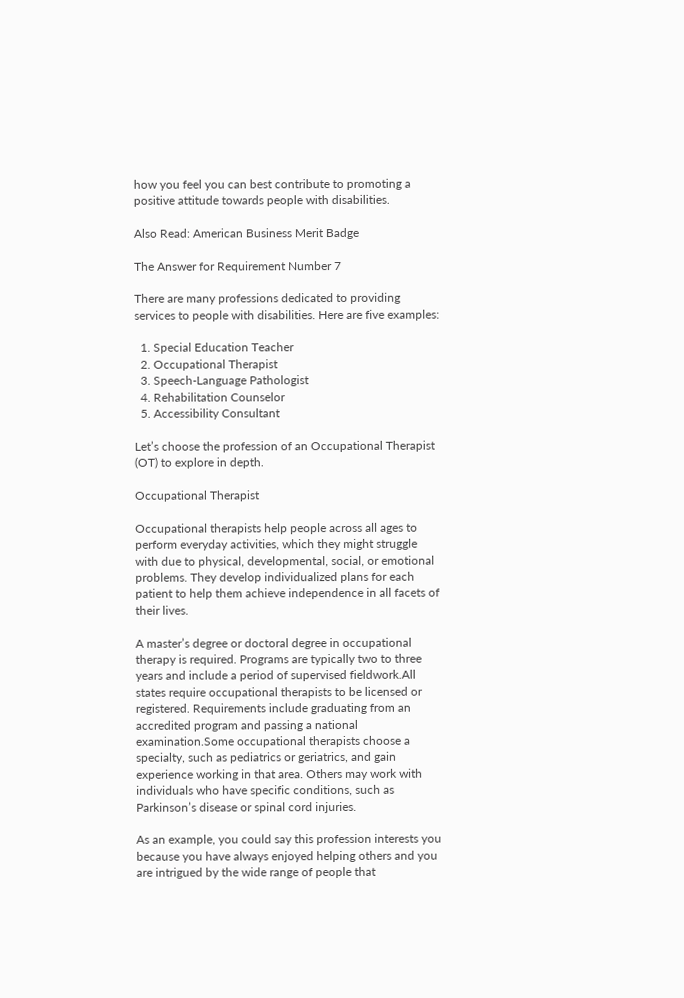how you feel you can best contribute to promoting a positive attitude towards people with disabilities.

Also Read: American Business Merit Badge

The Answer for Requirement Number 7

There are many professions dedicated to providing services to people with disabilities. Here are five examples:

  1. Special Education Teacher
  2. Occupational Therapist
  3. Speech-Language Pathologist
  4. Rehabilitation Counselor
  5. Accessibility Consultant

Let’s choose the profession of an Occupational Therapist (OT) to explore in depth.

Occupational Therapist

Occupational therapists help people across all ages to perform everyday activities, which they might struggle with due to physical, developmental, social, or emotional problems. They develop individualized plans for each patient to help them achieve independence in all facets of their lives.

A master’s degree or doctoral degree in occupational therapy is required. Programs are typically two to three years and include a period of supervised fieldwork.All states require occupational therapists to be licensed or registered. Requirements include graduating from an accredited program and passing a national examination.Some occupational therapists choose a specialty, such as pediatrics or geriatrics, and gain experience working in that area. Others may work with individuals who have specific conditions, such as Parkinson’s disease or spinal cord injuries.

As an example, you could say this profession interests you because you have always enjoyed helping others and you are intrigued by the wide range of people that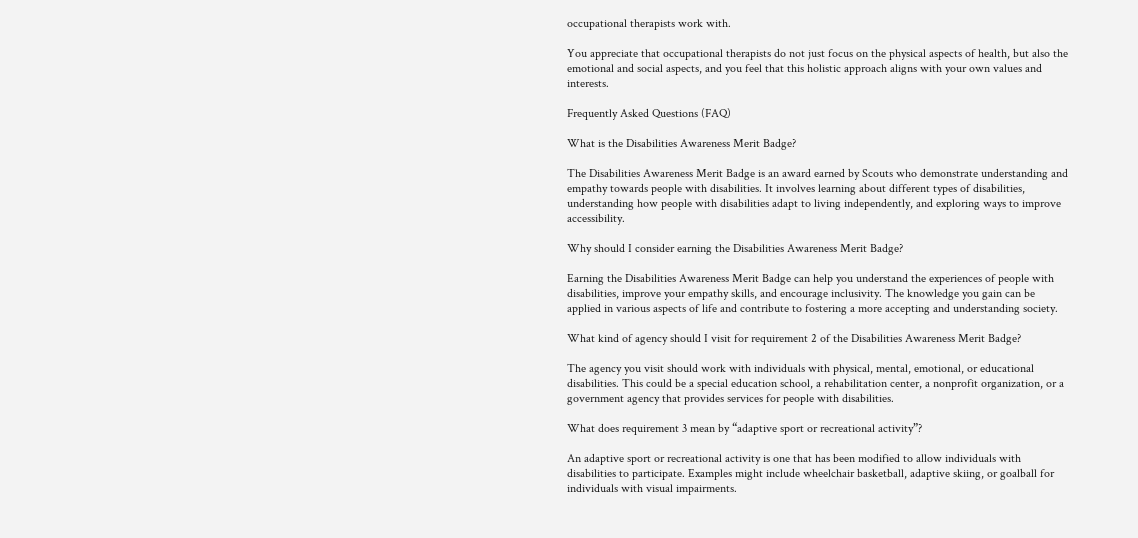occupational therapists work with.

You appreciate that occupational therapists do not just focus on the physical aspects of health, but also the emotional and social aspects, and you feel that this holistic approach aligns with your own values and interests.

Frequently Asked Questions (FAQ)

What is the Disabilities Awareness Merit Badge?

The Disabilities Awareness Merit Badge is an award earned by Scouts who demonstrate understanding and empathy towards people with disabilities. It involves learning about different types of disabilities, understanding how people with disabilities adapt to living independently, and exploring ways to improve accessibility.

Why should I consider earning the Disabilities Awareness Merit Badge?

Earning the Disabilities Awareness Merit Badge can help you understand the experiences of people with disabilities, improve your empathy skills, and encourage inclusivity. The knowledge you gain can be applied in various aspects of life and contribute to fostering a more accepting and understanding society.

What kind of agency should I visit for requirement 2 of the Disabilities Awareness Merit Badge?

The agency you visit should work with individuals with physical, mental, emotional, or educational disabilities. This could be a special education school, a rehabilitation center, a nonprofit organization, or a government agency that provides services for people with disabilities.

What does requirement 3 mean by “adaptive sport or recreational activity”?

An adaptive sport or recreational activity is one that has been modified to allow individuals with disabilities to participate. Examples might include wheelchair basketball, adaptive skiing, or goalball for individuals with visual impairments.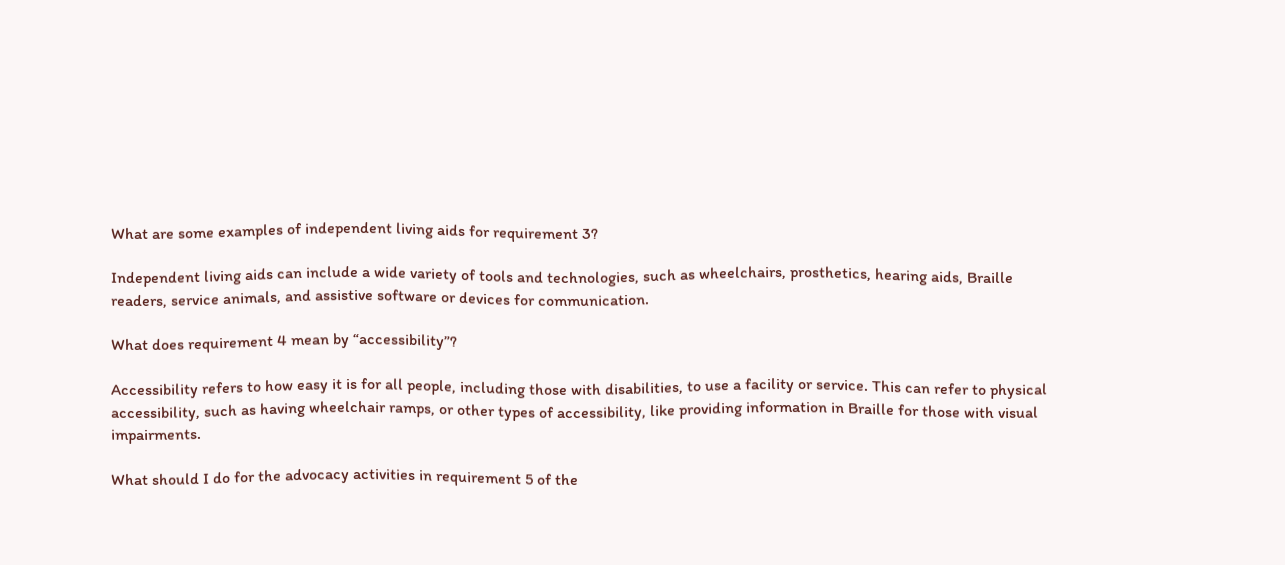What are some examples of independent living aids for requirement 3?

Independent living aids can include a wide variety of tools and technologies, such as wheelchairs, prosthetics, hearing aids, Braille readers, service animals, and assistive software or devices for communication.

What does requirement 4 mean by “accessibility”?

Accessibility refers to how easy it is for all people, including those with disabilities, to use a facility or service. This can refer to physical accessibility, such as having wheelchair ramps, or other types of accessibility, like providing information in Braille for those with visual impairments.

What should I do for the advocacy activities in requirement 5 of the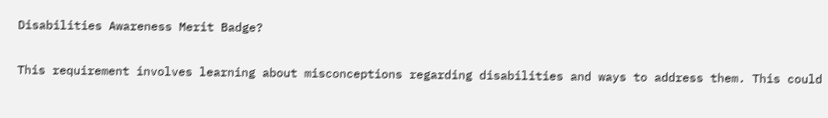Disabilities Awareness Merit Badge?

This requirement involves learning about misconceptions regarding disabilities and ways to address them. This could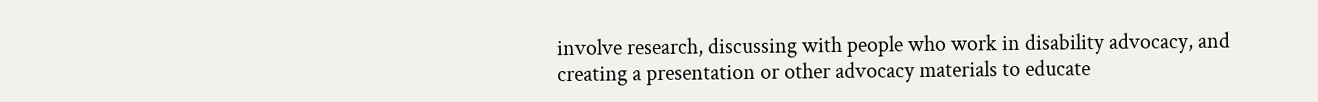involve research, discussing with people who work in disability advocacy, and creating a presentation or other advocacy materials to educate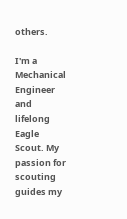others.

I'm a Mechanical Engineer and lifelong Eagle Scout. My passion for scouting guides my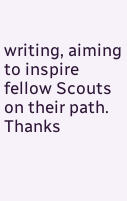writing, aiming to inspire fellow Scouts on their path. Thanks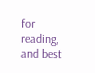for reading, and best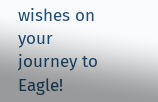wishes on your journey to Eagle!